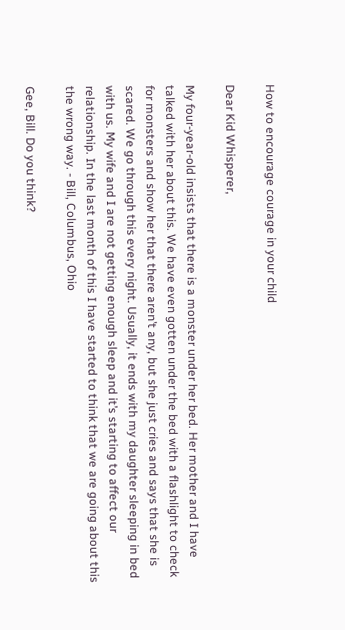How to encourage courage in your child

Dear Kid Whisperer,

My four-year-old insists that there is a monster under her bed. Her mother and I have talked with her about this. We have even gotten under the bed with a flashlight to check for monsters and show her that there aren’t any, but she just cries and says that she is scared. We go through this every night. Usually, it ends with my daughter sleeping in bed with us. My wife and I are not getting enough sleep and it’s starting to affect our relationship. In the last month of this I have started to think that we are going about this the wrong way. - Bill, Columbus, Ohio

Gee, Bill. Do you think?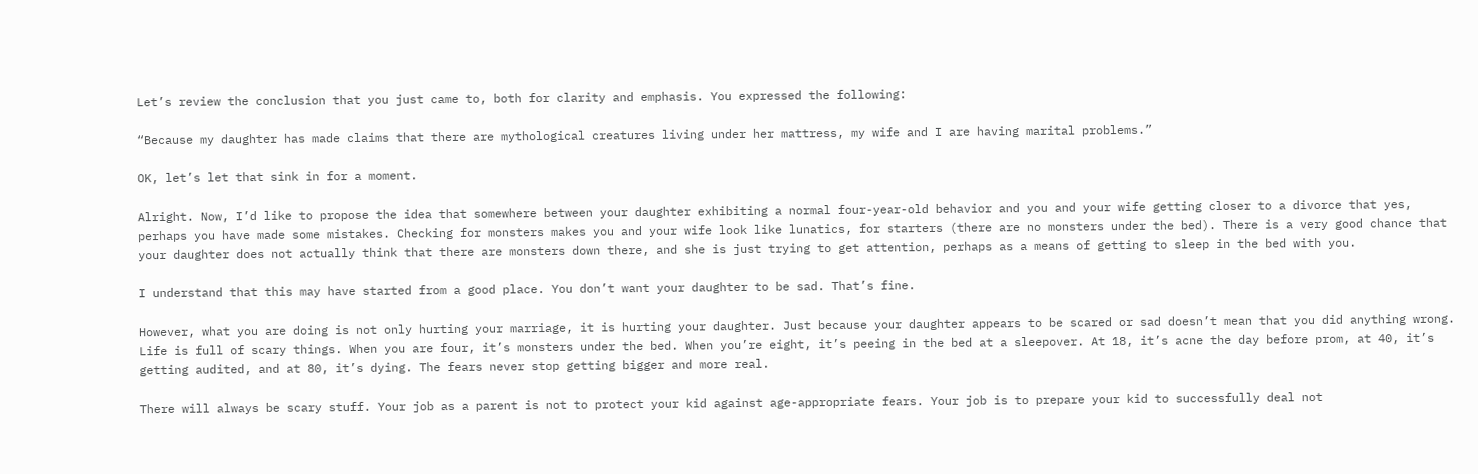Let’s review the conclusion that you just came to, both for clarity and emphasis. You expressed the following:

“Because my daughter has made claims that there are mythological creatures living under her mattress, my wife and I are having marital problems.”

OK, let’s let that sink in for a moment.

Alright. Now, I’d like to propose the idea that somewhere between your daughter exhibiting a normal four-year-old behavior and you and your wife getting closer to a divorce that yes, perhaps you have made some mistakes. Checking for monsters makes you and your wife look like lunatics, for starters (there are no monsters under the bed). There is a very good chance that your daughter does not actually think that there are monsters down there, and she is just trying to get attention, perhaps as a means of getting to sleep in the bed with you.

I understand that this may have started from a good place. You don’t want your daughter to be sad. That’s fine.

However, what you are doing is not only hurting your marriage, it is hurting your daughter. Just because your daughter appears to be scared or sad doesn’t mean that you did anything wrong. Life is full of scary things. When you are four, it’s monsters under the bed. When you’re eight, it’s peeing in the bed at a sleepover. At 18, it’s acne the day before prom, at 40, it’s getting audited, and at 80, it’s dying. The fears never stop getting bigger and more real.

There will always be scary stuff. Your job as a parent is not to protect your kid against age-appropriate fears. Your job is to prepare your kid to successfully deal not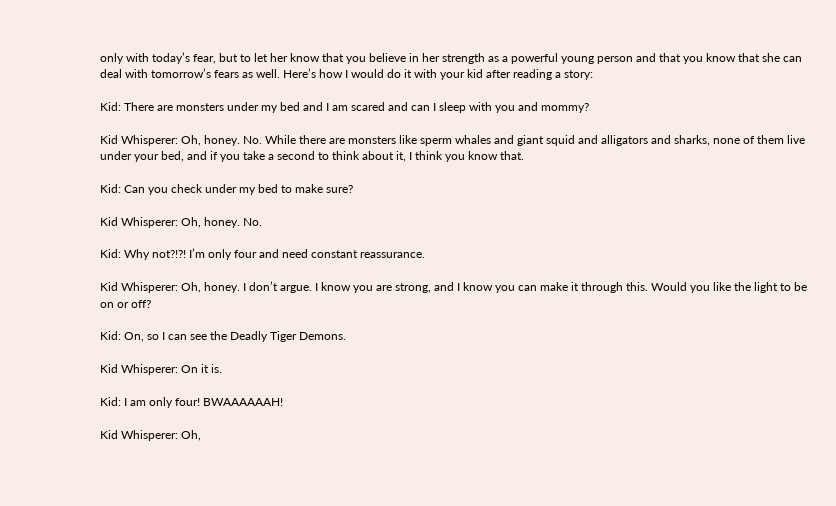only with today’s fear, but to let her know that you believe in her strength as a powerful young person and that you know that she can deal with tomorrow’s fears as well. Here’s how I would do it with your kid after reading a story:

Kid: There are monsters under my bed and I am scared and can I sleep with you and mommy?

Kid Whisperer: Oh, honey. No. While there are monsters like sperm whales and giant squid and alligators and sharks, none of them live under your bed, and if you take a second to think about it, I think you know that.

Kid: Can you check under my bed to make sure?

Kid Whisperer: Oh, honey. No.

Kid: Why not?!?! I’m only four and need constant reassurance.

Kid Whisperer: Oh, honey. I don’t argue. I know you are strong, and I know you can make it through this. Would you like the light to be on or off?

Kid: On, so I can see the Deadly Tiger Demons.

Kid Whisperer: On it is.

Kid: I am only four! BWAAAAAAH!

Kid Whisperer: Oh,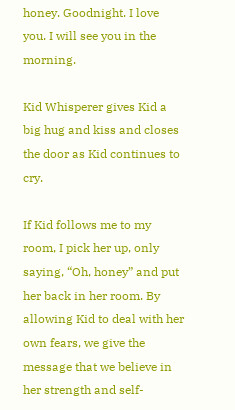honey. Goodnight. I love you. I will see you in the morning.

Kid Whisperer gives Kid a big hug and kiss and closes the door as Kid continues to cry.

If Kid follows me to my room, I pick her up, only saying, “Oh, honey” and put her back in her room. By allowing Kid to deal with her own fears, we give the message that we believe in her strength and self-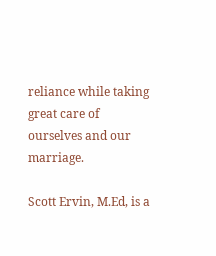reliance while taking great care of ourselves and our marriage.

Scott Ervin, M.Ed, is a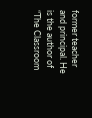former teacher and principal. He is the author of “The Classroom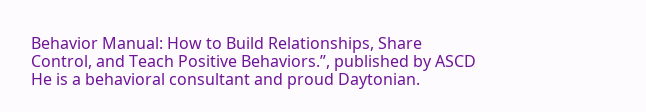Behavior Manual: How to Build Relationships, Share Control, and Teach Positive Behaviors.”, published by ASCD He is a behavioral consultant and proud Daytonian.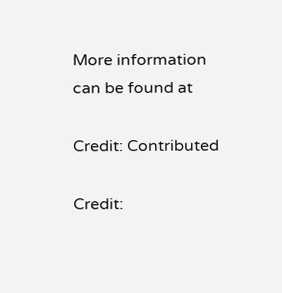More information can be found at

Credit: Contributed

Credit: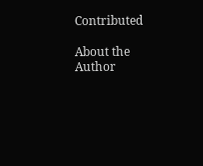Contributed

About the Author